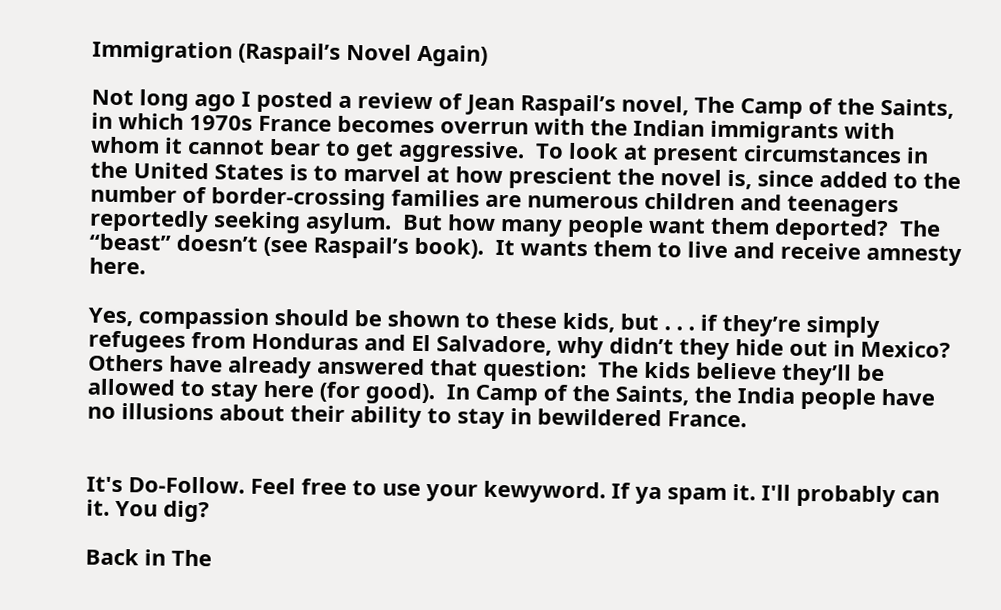Immigration (Raspail’s Novel Again)

Not long ago I posted a review of Jean Raspail’s novel, The Camp of the Saints, in which 1970s France becomes overrun with the Indian immigrants with whom it cannot bear to get aggressive.  To look at present circumstances in the United States is to marvel at how prescient the novel is, since added to the number of border-crossing families are numerous children and teenagers reportedly seeking asylum.  But how many people want them deported?  The “beast” doesn’t (see Raspail’s book).  It wants them to live and receive amnesty here.

Yes, compassion should be shown to these kids, but . . . if they’re simply refugees from Honduras and El Salvadore, why didn’t they hide out in Mexico?  Others have already answered that question:  The kids believe they’ll be allowed to stay here (for good).  In Camp of the Saints, the India people have no illusions about their ability to stay in bewildered France.


It's Do-Follow. Feel free to use your kewyword. If ya spam it. I'll probably can it. You dig?

Back in The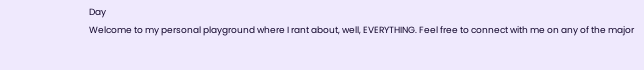Day
Welcome to my personal playground where I rant about, well, EVERYTHING. Feel free to connect with me on any of the major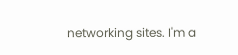networking sites. I'm a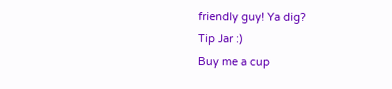friendly guy! Ya dig?
Tip Jar :)
Buy me a cup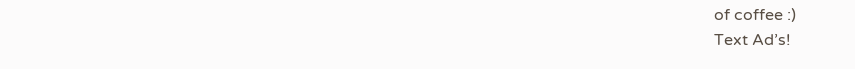of coffee :)
Text Ad’s!